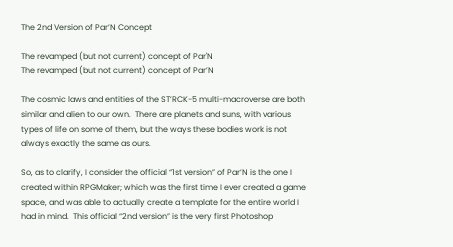The 2nd Version of Par’N Concept

The revamped (but not current) concept of Par'N
The revamped (but not current) concept of Par’N

The cosmic laws and entities of the ST’RCK-5 multi-macroverse are both similar and alien to our own.  There are planets and suns, with various types of life on some of them, but the ways these bodies work is not always exactly the same as ours.

So, as to clarify, I consider the official “1st version” of Par’N is the one I created within RPGMaker; which was the first time I ever created a game space, and was able to actually create a template for the entire world I had in mind.  This official “2nd version” is the very first Photoshop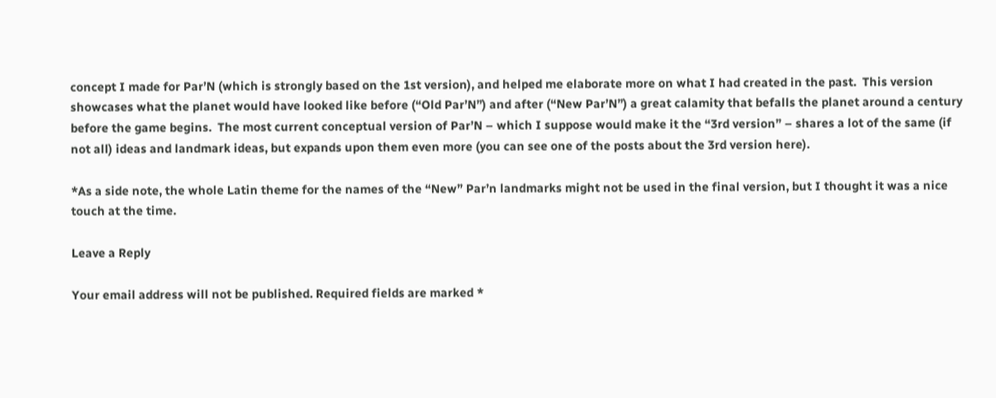concept I made for Par’N (which is strongly based on the 1st version), and helped me elaborate more on what I had created in the past.  This version showcases what the planet would have looked like before (“Old Par’N”) and after (“New Par’N”) a great calamity that befalls the planet around a century before the game begins.  The most current conceptual version of Par’N – which I suppose would make it the “3rd version” – shares a lot of the same (if not all) ideas and landmark ideas, but expands upon them even more (you can see one of the posts about the 3rd version here).

*As a side note, the whole Latin theme for the names of the “New” Par’n landmarks might not be used in the final version, but I thought it was a nice touch at the time.

Leave a Reply

Your email address will not be published. Required fields are marked *